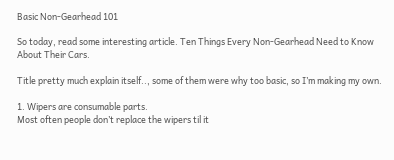Basic Non-Gearhead 101

So today, read some interesting article. Ten Things Every Non-Gearhead Need to Know About Their Cars.

Title pretty much explain itself.., some of them were why too basic, so I’m making my own.

1. Wipers are consumable parts.
Most often people don’t replace the wipers til it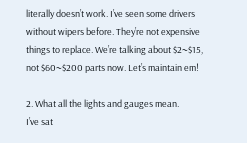literally doesn’t work. I’ve seen some drivers without wipers before. They’re not expensive things to replace. We’re talking about $2~$15, not $60~$200 parts now. Let’s maintain em!

2. What all the lights and gauges mean.
I’ve sat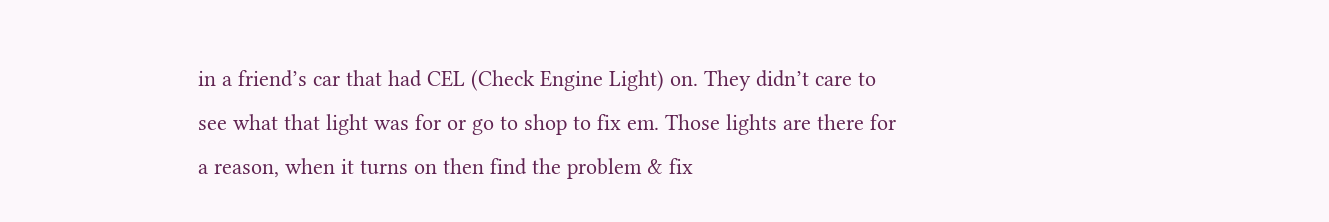in a friend’s car that had CEL (Check Engine Light) on. They didn’t care to see what that light was for or go to shop to fix em. Those lights are there for a reason, when it turns on then find the problem & fix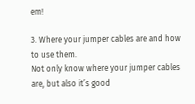em!

3. Where your jumper cables are and how to use them.
Not only know where your jumper cables are, but also it’s good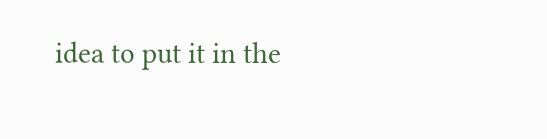idea to put it in the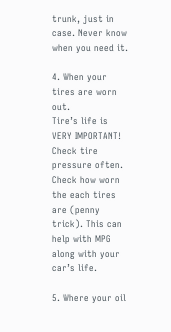trunk, just in case. Never know when you need it.

4. When your tires are worn out.
Tire’s life is VERY IMPORTANT! Check tire pressure often. Check how worn the each tires are (penny trick). This can help with MPG along with your car’s life.

5. Where your oil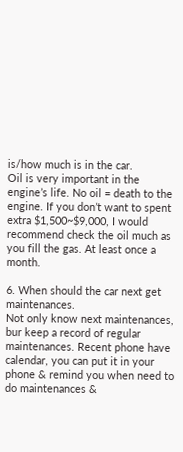is/how much is in the car.
Oil is very important in the engine’s life. No oil = death to the engine. If you don’t want to spent extra $1,500~$9,000, I would recommend check the oil much as you fill the gas. At least once a month.

6. When should the car next get maintenances.
Not only know next maintenances, bur keep a record of regular maintenances. Recent phone have calendar, you can put it in your phone & remind you when need to do maintenances &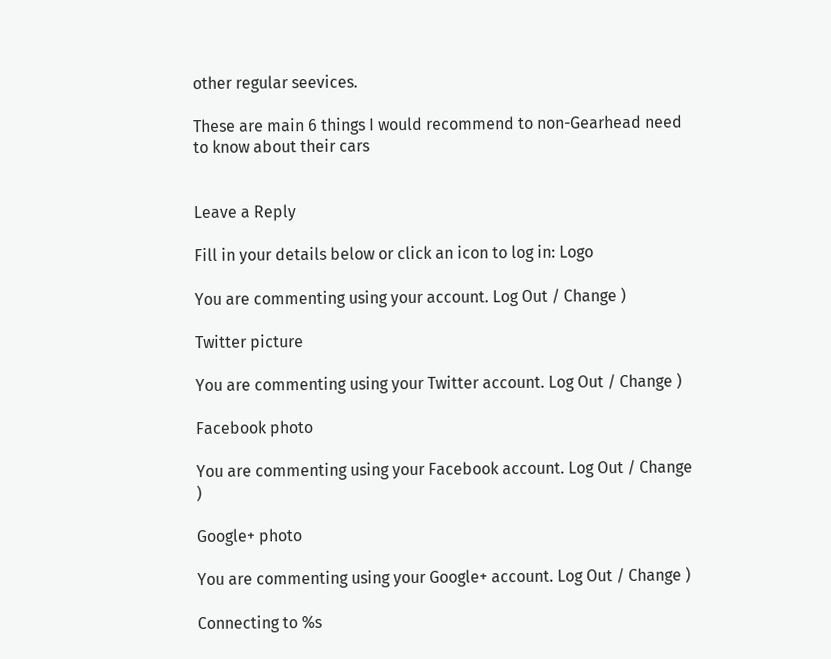other regular seevices.

These are main 6 things I would recommend to non-Gearhead need to know about their cars


Leave a Reply

Fill in your details below or click an icon to log in: Logo

You are commenting using your account. Log Out / Change )

Twitter picture

You are commenting using your Twitter account. Log Out / Change )

Facebook photo

You are commenting using your Facebook account. Log Out / Change )

Google+ photo

You are commenting using your Google+ account. Log Out / Change )

Connecting to %s